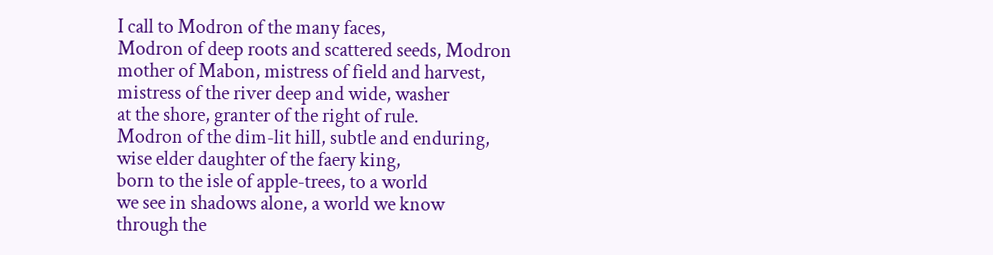I call to Modron of the many faces,
Modron of deep roots and scattered seeds, Modron
mother of Mabon, mistress of field and harvest,
mistress of the river deep and wide, washer
at the shore, granter of the right of rule.
Modron of the dim-lit hill, subtle and enduring,
wise elder daughter of the faery king,
born to the isle of apple-trees, to a world
we see in shadows alone, a world we know
through the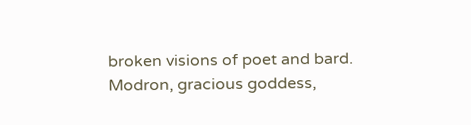broken visions of poet and bard.
Modron, gracious goddess,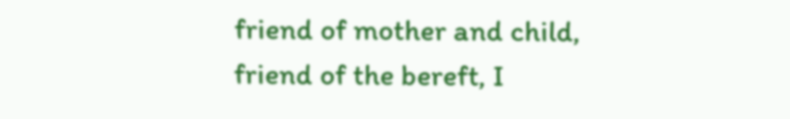friend of mother and child,
friend of the bereft, I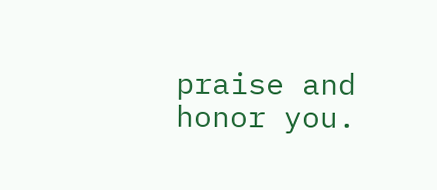praise and honor you.